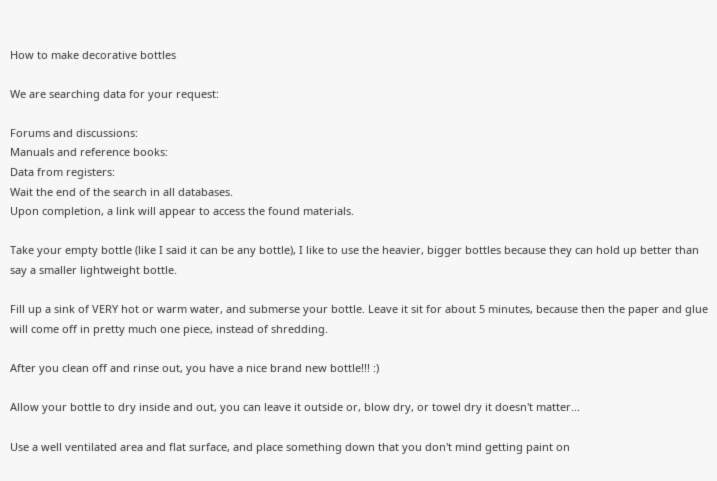How to make decorative bottles

We are searching data for your request:

Forums and discussions:
Manuals and reference books:
Data from registers:
Wait the end of the search in all databases.
Upon completion, a link will appear to access the found materials.

Take your empty bottle (like I said it can be any bottle), I like to use the heavier, bigger bottles because they can hold up better than say a smaller lightweight bottle.

Fill up a sink of VERY hot or warm water, and submerse your bottle. Leave it sit for about 5 minutes, because then the paper and glue will come off in pretty much one piece, instead of shredding.

After you clean off and rinse out, you have a nice brand new bottle!!! :)

Allow your bottle to dry inside and out, you can leave it outside or, blow dry, or towel dry it doesn't matter...

Use a well ventilated area and flat surface, and place something down that you don't mind getting paint on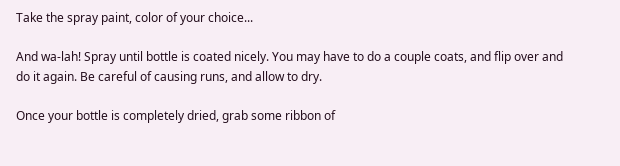Take the spray paint, color of your choice...

And wa-lah! Spray until bottle is coated nicely. You may have to do a couple coats, and flip over and do it again. Be careful of causing runs, and allow to dry.

Once your bottle is completely dried, grab some ribbon of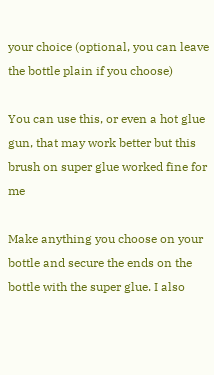your choice (optional, you can leave the bottle plain if you choose)

You can use this, or even a hot glue gun, that may work better but this brush on super glue worked fine for me

Make anything you choose on your bottle and secure the ends on the bottle with the super glue. I also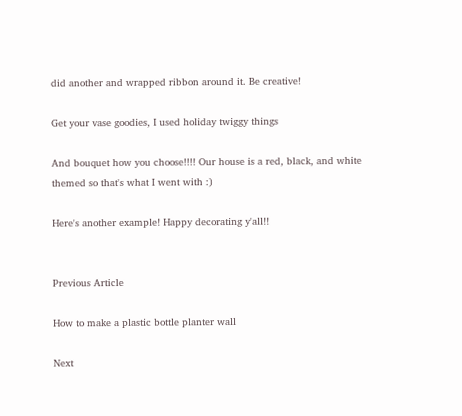did another and wrapped ribbon around it. Be creative!

Get your vase goodies, I used holiday twiggy things

And bouquet how you choose!!!! Our house is a red, black, and white themed so that's what I went with :)

Here's another example! Happy decorating y'all!!


Previous Article

How to make a plastic bottle planter wall

Next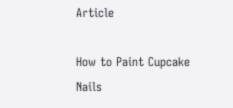Article

How to Paint Cupcake Nails